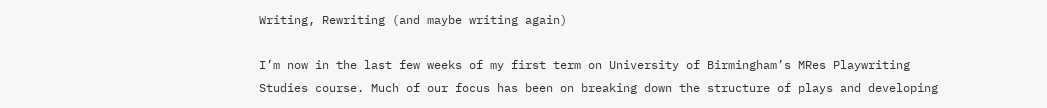Writing, Rewriting (and maybe writing again)

I’m now in the last few weeks of my first term on University of Birmingham’s MRes Playwriting Studies course. Much of our focus has been on breaking down the structure of plays and developing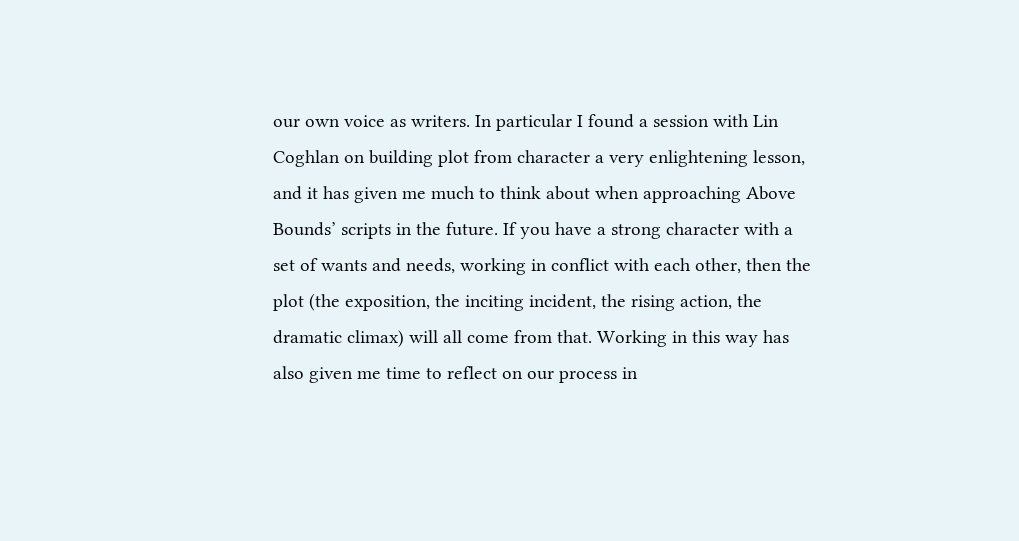our own voice as writers. In particular I found a session with Lin Coghlan on building plot from character a very enlightening lesson, and it has given me much to think about when approaching Above Bounds’ scripts in the future. If you have a strong character with a set of wants and needs, working in conflict with each other, then the plot (the exposition, the inciting incident, the rising action, the dramatic climax) will all come from that. Working in this way has also given me time to reflect on our process in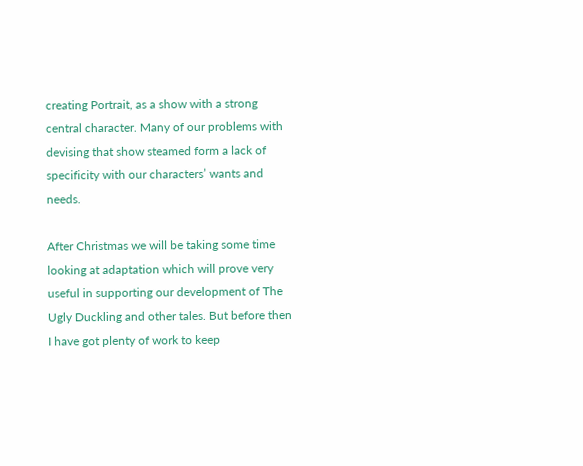creating Portrait, as a show with a strong central character. Many of our problems with devising that show steamed form a lack of specificity with our characters’ wants and needs.

After Christmas we will be taking some time looking at adaptation which will prove very useful in supporting our development of The Ugly Duckling and other tales. But before then I have got plenty of work to keep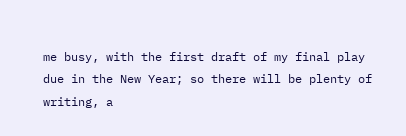me busy, with the first draft of my final play due in the New Year; so there will be plenty of writing, a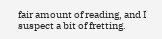fair amount of reading, and I suspect a bit of fretting.